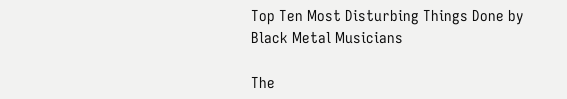Top Ten Most Disturbing Things Done by Black Metal Musicians

The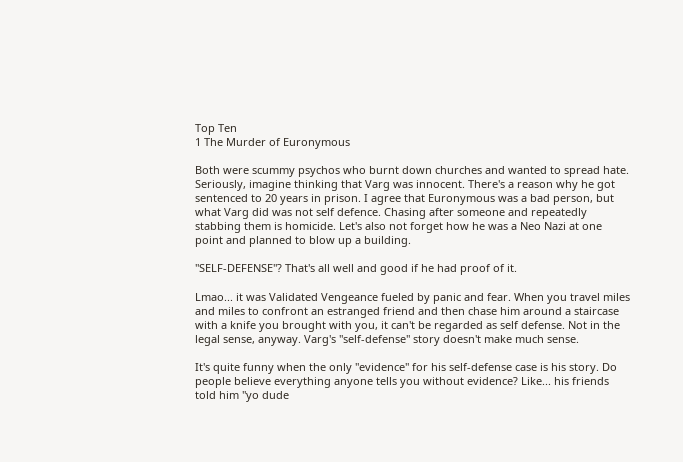Top Ten
1 The Murder of Euronymous

Both were scummy psychos who burnt down churches and wanted to spread hate. Seriously, imagine thinking that Varg was innocent. There's a reason why he got sentenced to 20 years in prison. I agree that Euronymous was a bad person, but what Varg did was not self defence. Chasing after someone and repeatedly stabbing them is homicide. Let's also not forget how he was a Neo Nazi at one point and planned to blow up a building.

"SELF-DEFENSE"? That's all well and good if he had proof of it.

Lmao... it was Validated Vengeance fueled by panic and fear. When you travel miles and miles to confront an estranged friend and then chase him around a staircase with a knife you brought with you, it can't be regarded as self defense. Not in the legal sense, anyway. Varg's "self-defense" story doesn't make much sense.

It's quite funny when the only "evidence" for his self-defense case is his story. Do people believe everything anyone tells you without evidence? Like... his friends told him "yo dude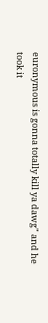euronymous is gonna totally kill ya dawg" and he took it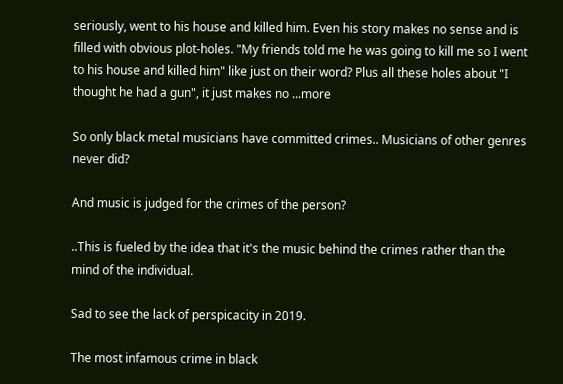seriously, went to his house and killed him. Even his story makes no sense and is filled with obvious plot-holes. "My friends told me he was going to kill me so I went to his house and killed him" like just on their word? Plus all these holes about "I thought he had a gun", it just makes no ...more

So only black metal musicians have committed crimes.. Musicians of other genres never did?

And music is judged for the crimes of the person?

..This is fueled by the idea that it's the music behind the crimes rather than the mind of the individual.

Sad to see the lack of perspicacity in 2019.

The most infamous crime in black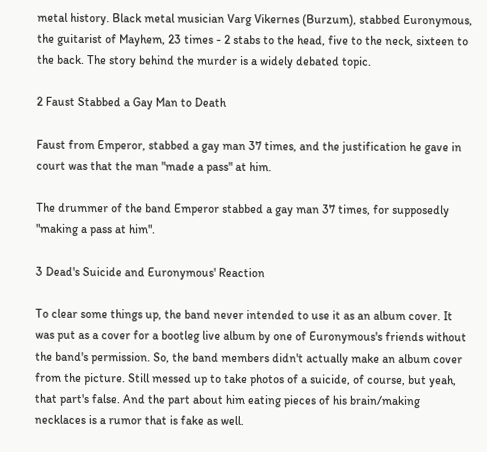metal history. Black metal musician Varg Vikernes (Burzum), stabbed Euronymous, the guitarist of Mayhem, 23 times - 2 stabs to the head, five to the neck, sixteen to the back. The story behind the murder is a widely debated topic.

2 Faust Stabbed a Gay Man to Death

Faust from Emperor, stabbed a gay man 37 times, and the justification he gave in court was that the man "made a pass" at him.

The drummer of the band Emperor stabbed a gay man 37 times, for supposedly "making a pass at him".

3 Dead's Suicide and Euronymous' Reaction

To clear some things up, the band never intended to use it as an album cover. It was put as a cover for a bootleg live album by one of Euronymous's friends without the band's permission. So, the band members didn't actually make an album cover from the picture. Still messed up to take photos of a suicide, of course, but yeah, that part's false. And the part about him eating pieces of his brain/making necklaces is a rumor that is fake as well.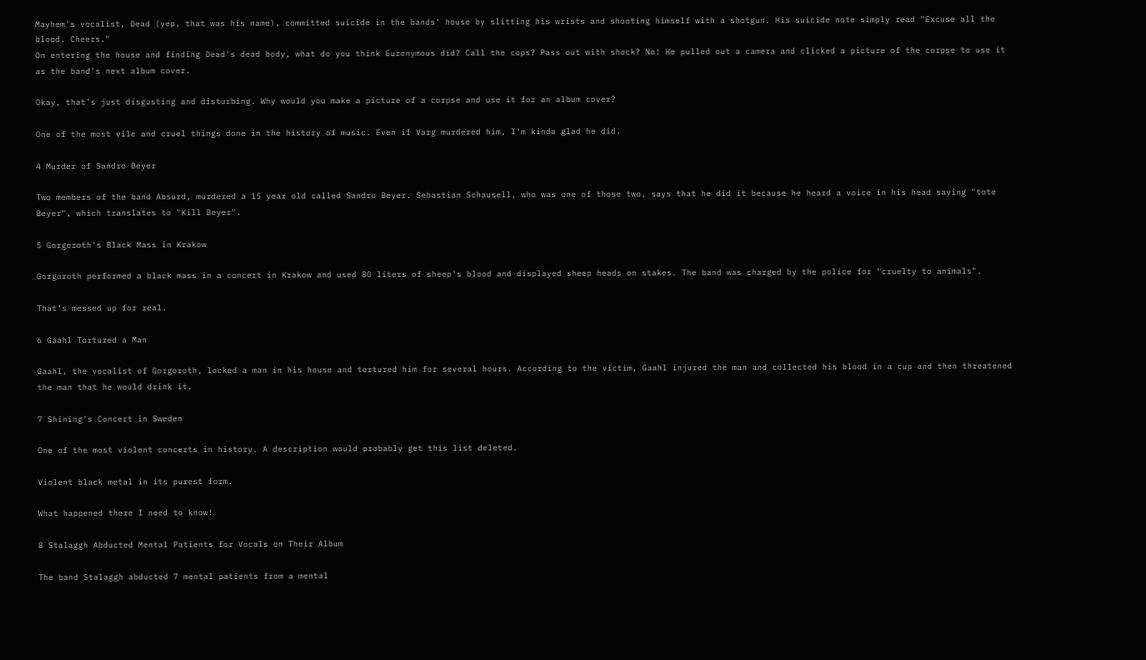Mayhem's vocalist, Dead (yep, that was his name), committed suicide in the bands' house by slitting his wrists and shooting himself with a shotgun. His suicide note simply read "Excuse all the blood. Cheers."
On entering the house and finding Dead's dead body, what do you think Euronymous did? Call the cops? Pass out with shock? No! He pulled out a camera and clicked a picture of the corpse to use it as the band's next album cover.

Okay, that's just disgusting and disturbing. Why would you make a picture of a corpse and use it for an album cover?

One of the most vile and cruel things done in the history of music. Even if Varg murdered him, I'm kinda glad he did.

4 Murder of Sandro Beyer

Two members of the band Absurd, murdered a 15 year old called Sandro Beyer. Sebastian Schausell, who was one of those two, says that he did it because he heard a voice in his head saying "tote Beyer", which translates to "Kill Beyer".

5 Gorgoroth's Black Mass in Krakow

Gorgoroth performed a black mass in a concert in Krakow and used 80 liters of sheep's blood and displayed sheep heads on stakes. The band was charged by the police for "cruelty to animals".

That's messed up for real.

6 Gaahl Tortured a Man

Gaahl, the vocalist of Gorgoroth, locked a man in his house and tortured him for several hours. According to the victim, Gaahl injured the man and collected his blood in a cup and then threatened the man that he would drink it.

7 Shining's Concert in Sweden

One of the most violent concerts in history. A description would probably get this list deleted.

Violent black metal in its purest form.

What happened there I need to know!

8 Stalaggh Abducted Mental Patients for Vocals on Their Album

The band Stalaggh abducted 7 mental patients from a mental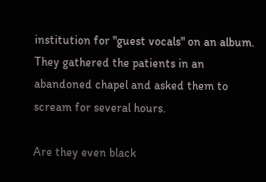institution for "guest vocals" on an album. They gathered the patients in an abandoned chapel and asked them to scream for several hours.

Are they even black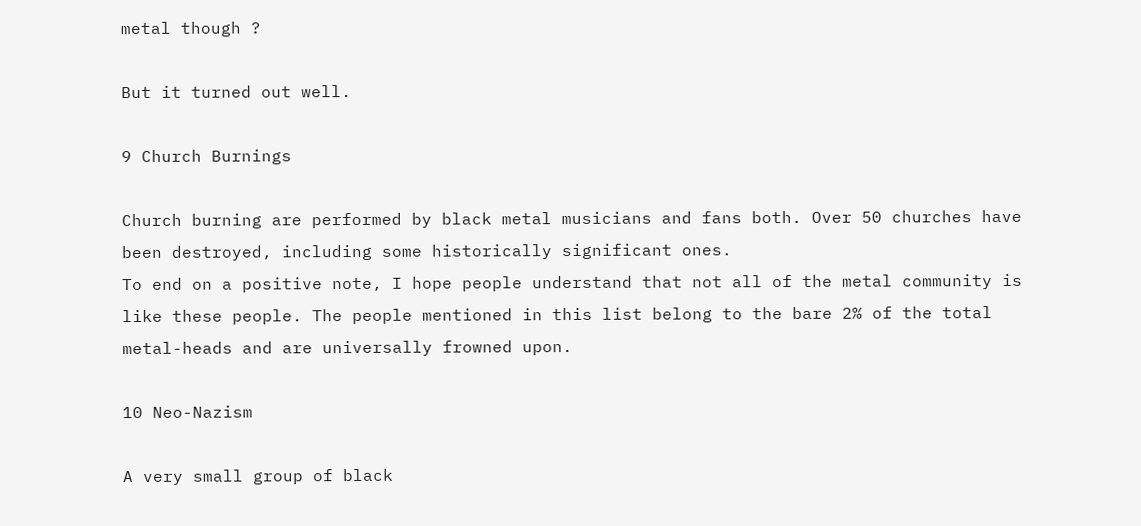metal though ?

But it turned out well.

9 Church Burnings

Church burning are performed by black metal musicians and fans both. Over 50 churches have been destroyed, including some historically significant ones.
To end on a positive note, I hope people understand that not all of the metal community is like these people. The people mentioned in this list belong to the bare 2% of the total metal-heads and are universally frowned upon.

10 Neo-Nazism

A very small group of black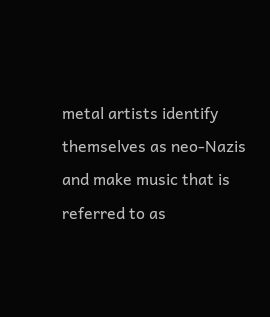metal artists identify themselves as neo-Nazis and make music that is referred to as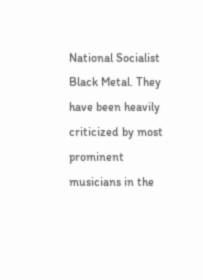National Socialist Black Metal. They have been heavily criticized by most prominent musicians in the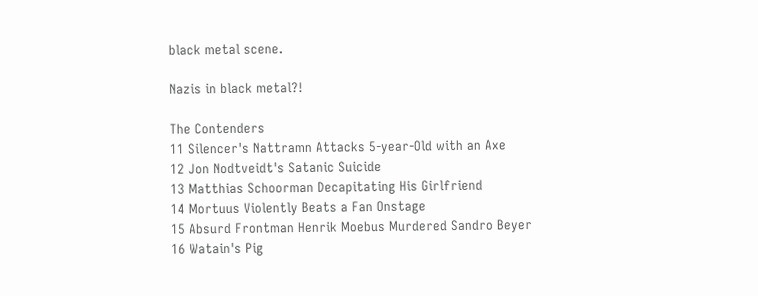black metal scene.

Nazis in black metal?!

The Contenders
11 Silencer's Nattramn Attacks 5-year-Old with an Axe
12 Jon Nodtveidt's Satanic Suicide
13 Matthias Schoorman Decapitating His Girlfriend
14 Mortuus Violently Beats a Fan Onstage
15 Absurd Frontman Henrik Moebus Murdered Sandro Beyer
16 Watain's Pig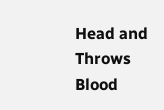Head and Throws Blood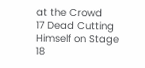at the Crowd
17 Dead Cutting Himself on Stage
18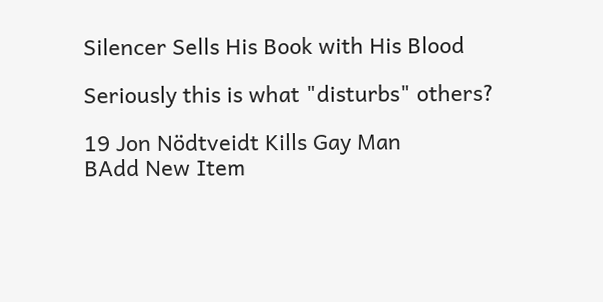Silencer Sells His Book with His Blood

Seriously this is what "disturbs" others?

19 Jon Nödtveidt Kills Gay Man
BAdd New Item